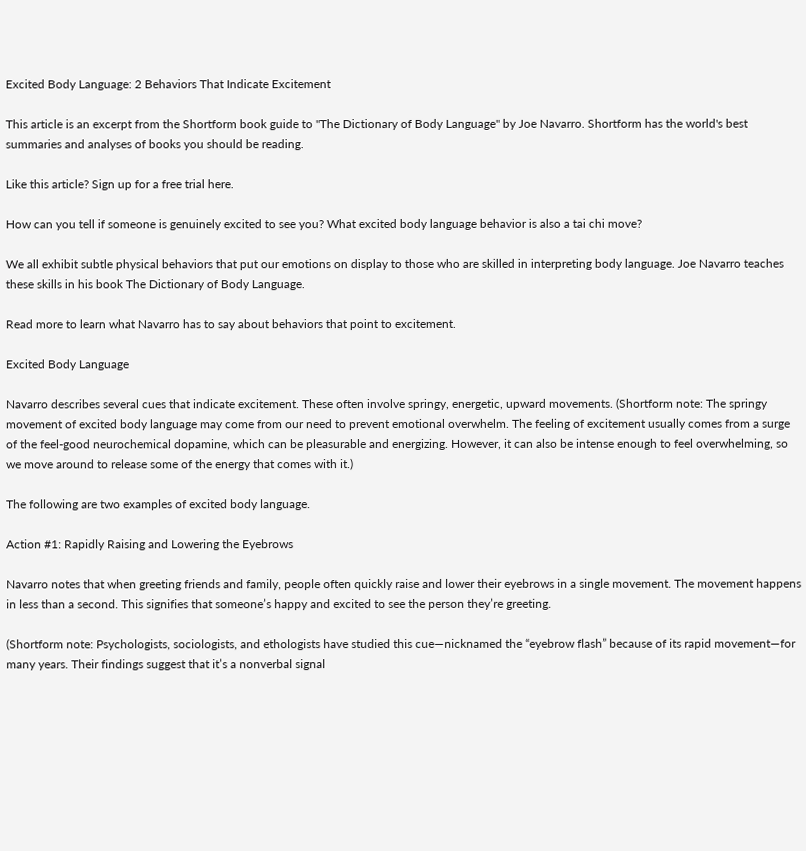Excited Body Language: 2 Behaviors That Indicate Excitement

This article is an excerpt from the Shortform book guide to "The Dictionary of Body Language" by Joe Navarro. Shortform has the world's best summaries and analyses of books you should be reading.

Like this article? Sign up for a free trial here.

How can you tell if someone is genuinely excited to see you? What excited body language behavior is also a tai chi move?

We all exhibit subtle physical behaviors that put our emotions on display to those who are skilled in interpreting body language. Joe Navarro teaches these skills in his book The Dictionary of Body Language.

Read more to learn what Navarro has to say about behaviors that point to excitement.

Excited Body Language

Navarro describes several cues that indicate excitement. These often involve springy, energetic, upward movements. (Shortform note: The springy movement of excited body language may come from our need to prevent emotional overwhelm. The feeling of excitement usually comes from a surge of the feel-good neurochemical dopamine, which can be pleasurable and energizing. However, it can also be intense enough to feel overwhelming, so we move around to release some of the energy that comes with it.)

The following are two examples of excited body language.

Action #1: Rapidly Raising and Lowering the Eyebrows

Navarro notes that when greeting friends and family, people often quickly raise and lower their eyebrows in a single movement. The movement happens in less than a second. This signifies that someone’s happy and excited to see the person they’re greeting.

(Shortform note: Psychologists, sociologists, and ethologists have studied this cue—nicknamed the “eyebrow flash” because of its rapid movement—for many years. Their findings suggest that it’s a nonverbal signal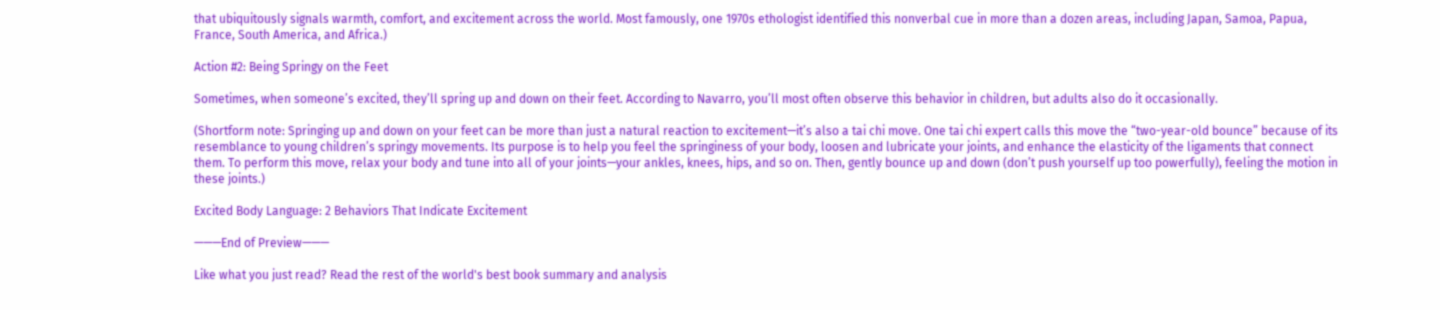that ubiquitously signals warmth, comfort, and excitement across the world. Most famously, one 1970s ethologist identified this nonverbal cue in more than a dozen areas, including Japan, Samoa, Papua, France, South America, and Africa.)

Action #2: Being Springy on the Feet

Sometimes, when someone’s excited, they’ll spring up and down on their feet. According to Navarro, you’ll most often observe this behavior in children, but adults also do it occasionally.

(Shortform note: Springing up and down on your feet can be more than just a natural reaction to excitement—it’s also a tai chi move. One tai chi expert calls this move the “two-year-old bounce” because of its resemblance to young children’s springy movements. Its purpose is to help you feel the springiness of your body, loosen and lubricate your joints, and enhance the elasticity of the ligaments that connect them. To perform this move, relax your body and tune into all of your joints—your ankles, knees, hips, and so on. Then, gently bounce up and down (don’t push yourself up too powerfully), feeling the motion in these joints.)

Excited Body Language: 2 Behaviors That Indicate Excitement

———End of Preview———

Like what you just read? Read the rest of the world's best book summary and analysis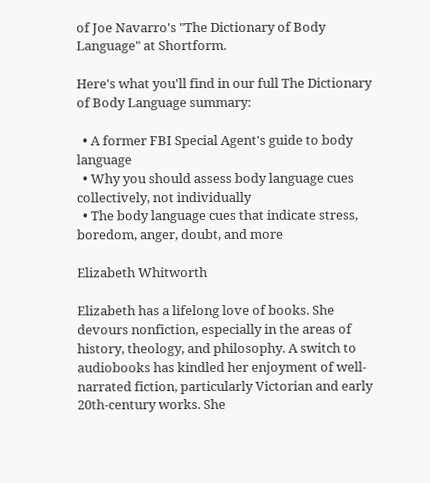of Joe Navarro's "The Dictionary of Body Language" at Shortform.

Here's what you'll find in our full The Dictionary of Body Language summary:

  • A former FBI Special Agent's guide to body language
  • Why you should assess body language cues collectively, not individually
  • The body language cues that indicate stress, boredom, anger, doubt, and more

Elizabeth Whitworth

Elizabeth has a lifelong love of books. She devours nonfiction, especially in the areas of history, theology, and philosophy. A switch to audiobooks has kindled her enjoyment of well-narrated fiction, particularly Victorian and early 20th-century works. She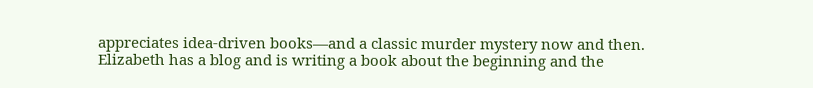appreciates idea-driven books—and a classic murder mystery now and then. Elizabeth has a blog and is writing a book about the beginning and the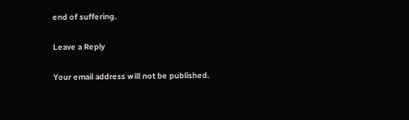end of suffering.

Leave a Reply

Your email address will not be published.